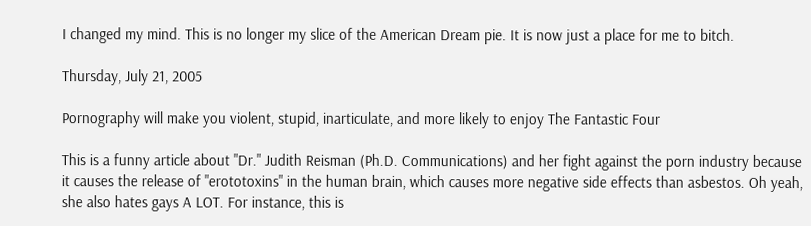I changed my mind. This is no longer my slice of the American Dream pie. It is now just a place for me to bitch.

Thursday, July 21, 2005

Pornography will make you violent, stupid, inarticulate, and more likely to enjoy The Fantastic Four

This is a funny article about "Dr." Judith Reisman (Ph.D. Communications) and her fight against the porn industry because it causes the release of "erototoxins" in the human brain, which causes more negative side effects than asbestos. Oh yeah, she also hates gays A LOT. For instance, this is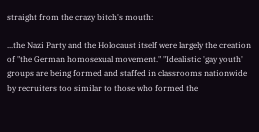straight from the crazy bitch's mouth:

...the Nazi Party and the Holocaust itself were largely the creation of "the German homosexual movement." "Idealistic 'gay youth' groups are being formed and staffed in classrooms nationwide by recruiters too similar to those who formed the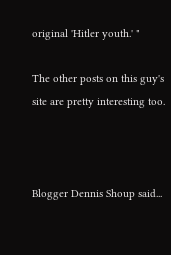original 'Hitler youth.' "

The other posts on this guy's site are pretty interesting too.



Blogger Dennis Shoup said...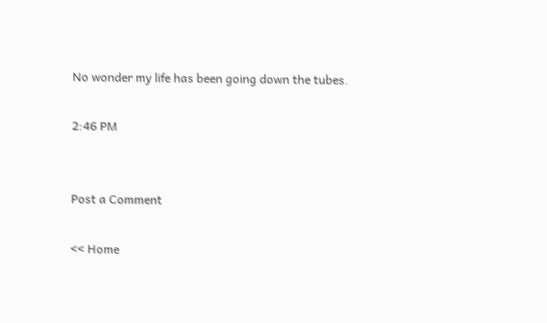No wonder my life has been going down the tubes.

2:46 PM


Post a Comment

<< Home